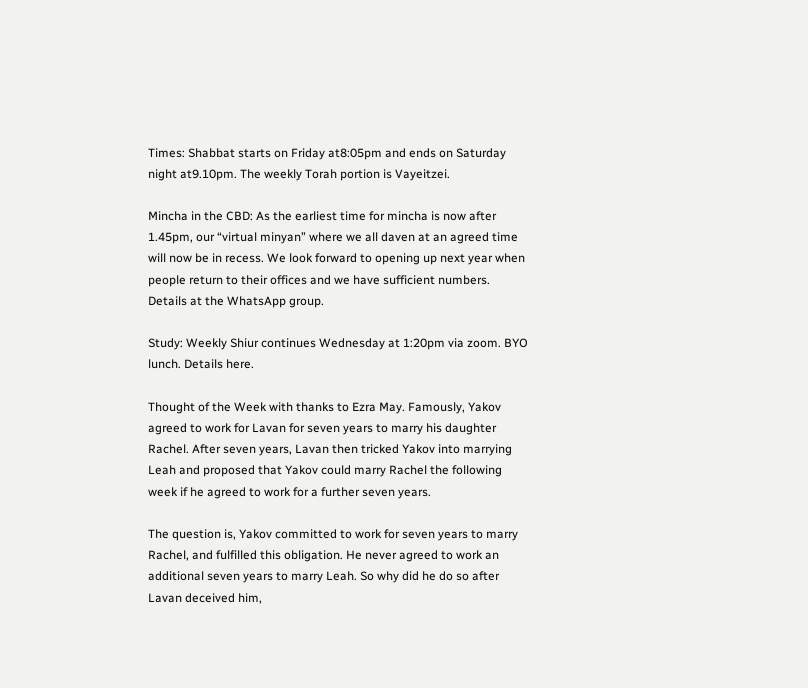Times: Shabbat starts on Friday at8:05pm and ends on Saturday night at9.10pm. The weekly Torah portion is Vayeitzei.

Mincha in the CBD: As the earliest time for mincha is now after 1.45pm, our “virtual minyan” where we all daven at an agreed time will now be in recess. We look forward to opening up next year when people return to their offices and we have sufficient numbers. Details at the WhatsApp group.

Study: Weekly Shiur continues Wednesday at 1:20pm via zoom. BYO lunch. Details here.

Thought of the Week with thanks to Ezra May. Famously, Yakov agreed to work for Lavan for seven years to marry his daughter Rachel. After seven years, Lavan then tricked Yakov into marrying Leah and proposed that Yakov could marry Rachel the following week if he agreed to work for a further seven years.

The question is, Yakov committed to work for seven years to marry Rachel, and fulfilled this obligation. He never agreed to work an additional seven years to marry Leah. So why did he do so after Lavan deceived him,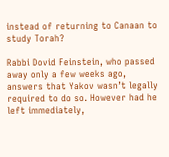instead of returning to Canaan to study Torah?

Rabbi Dovid Feinstein, who passed away only a few weeks ago, answers that Yakov wasn’t legally required to do so. However had he left immediately,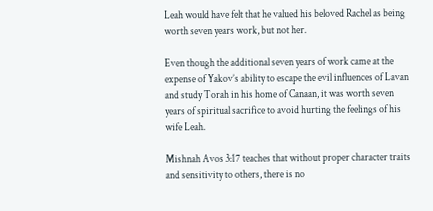Leah would have felt that he valued his beloved Rachel as being worth seven years work, but not her.

Even though the additional seven years of work came at the expense of Yakov’s ability to escape the evil influences of Lavan and study Torah in his home of Canaan, it was worth seven years of spiritual sacrifice to avoid hurting the feelings of his wife Leah.

Mishnah Avos 3:17 teaches that without proper character traits and sensitivity to others, there is no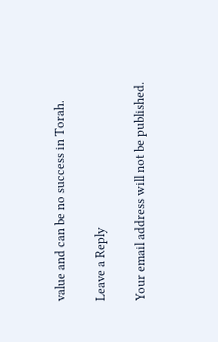value and can be no success in Torah.

Leave a Reply

Your email address will not be published.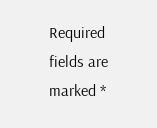Required fields are marked *